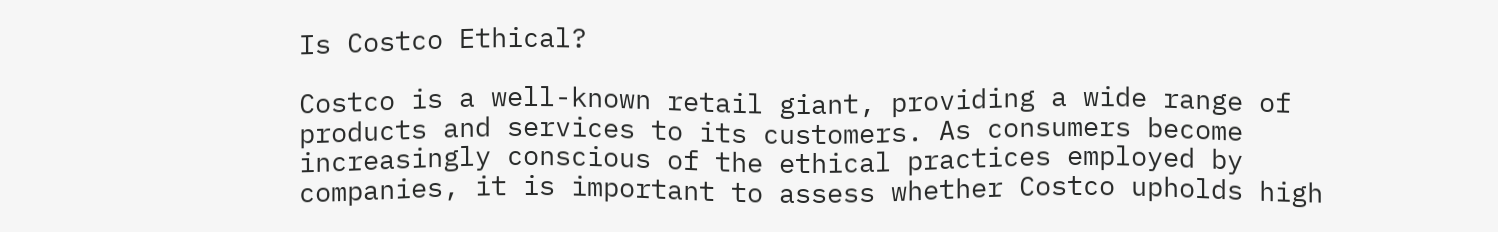Is Costco Ethical?

Costco is a well-known retail giant, providing a wide range of products and services to its customers. As consumers become increasingly conscious of the ethical practices employed by companies, it is important to assess whether Costco upholds high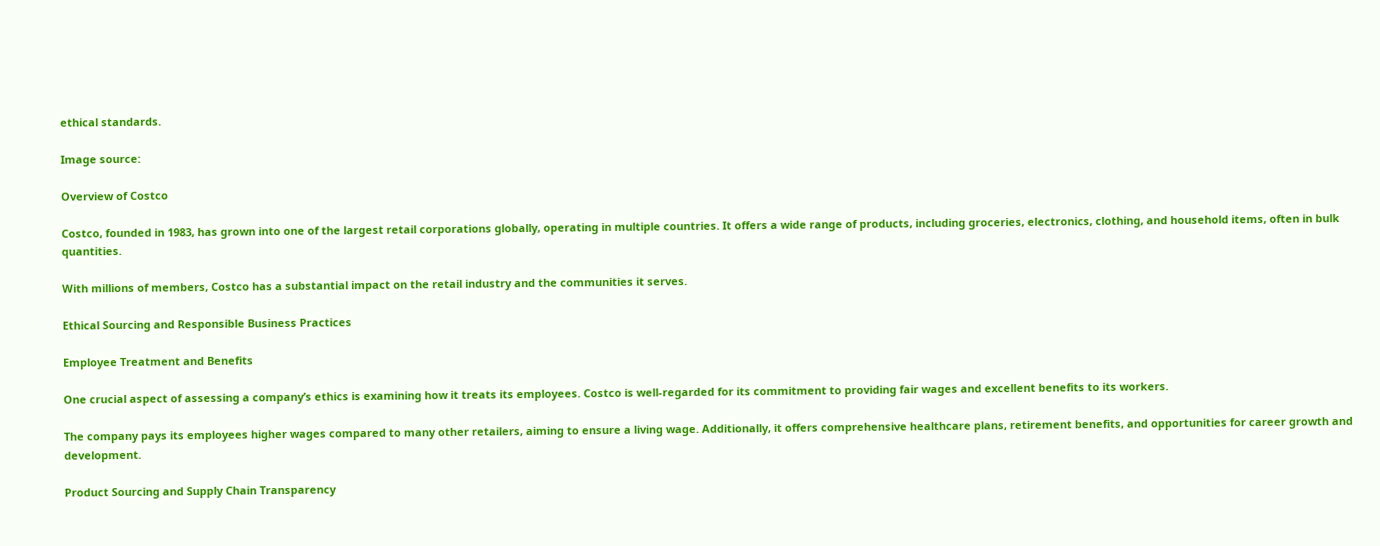ethical standards.

Image source:

Overview of Costco

Costco, founded in 1983, has grown into one of the largest retail corporations globally, operating in multiple countries. It offers a wide range of products, including groceries, electronics, clothing, and household items, often in bulk quantities.

With millions of members, Costco has a substantial impact on the retail industry and the communities it serves.

Ethical Sourcing and Responsible Business Practices

Employee Treatment and Benefits

One crucial aspect of assessing a company’s ethics is examining how it treats its employees. Costco is well-regarded for its commitment to providing fair wages and excellent benefits to its workers.

The company pays its employees higher wages compared to many other retailers, aiming to ensure a living wage. Additionally, it offers comprehensive healthcare plans, retirement benefits, and opportunities for career growth and development.

Product Sourcing and Supply Chain Transparency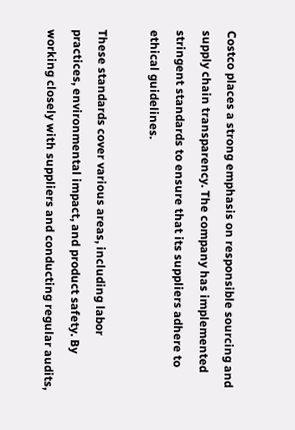Costco places a strong emphasis on responsible sourcing and supply chain transparency. The company has implemented stringent standards to ensure that its suppliers adhere to ethical guidelines.

These standards cover various areas, including labor practices, environmental impact, and product safety. By working closely with suppliers and conducting regular audits,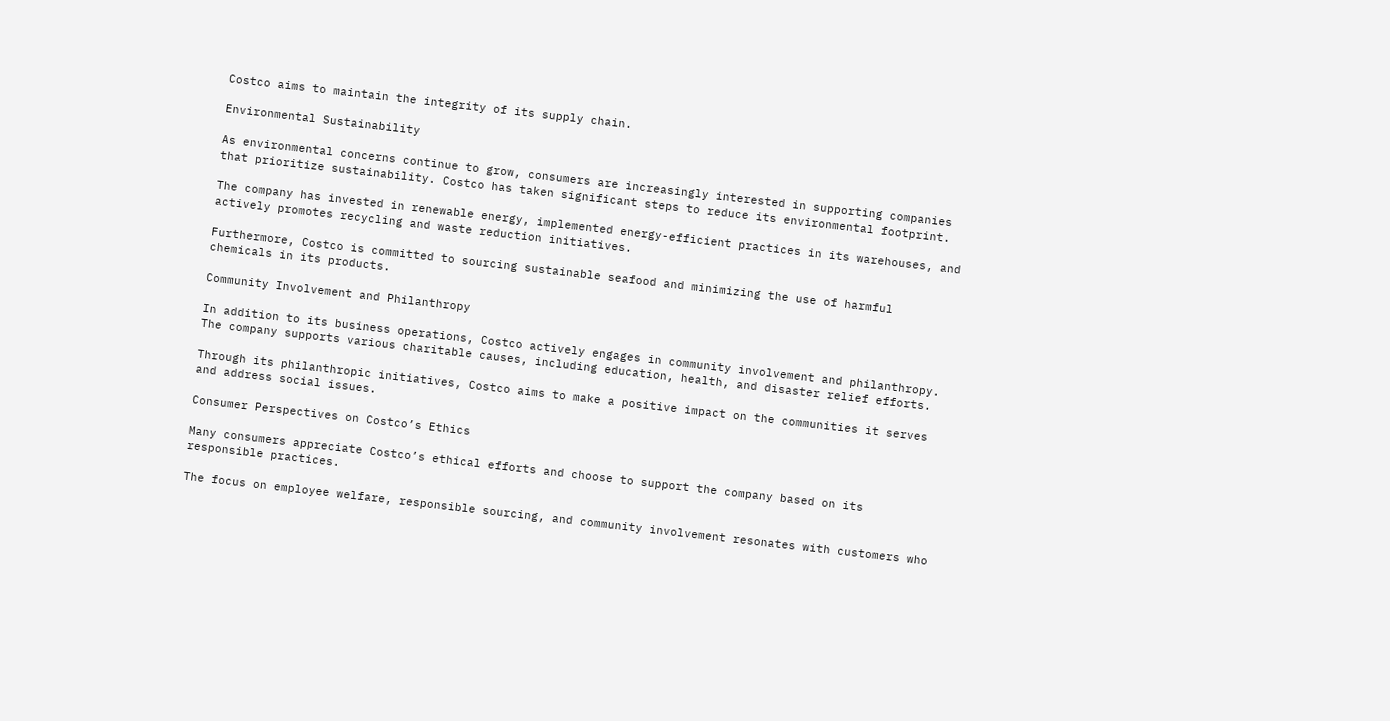Costco aims to maintain the integrity of its supply chain.

Environmental Sustainability

As environmental concerns continue to grow, consumers are increasingly interested in supporting companies that prioritize sustainability. Costco has taken significant steps to reduce its environmental footprint.

The company has invested in renewable energy, implemented energy-efficient practices in its warehouses, and actively promotes recycling and waste reduction initiatives.

Furthermore, Costco is committed to sourcing sustainable seafood and minimizing the use of harmful chemicals in its products.

Community Involvement and Philanthropy

In addition to its business operations, Costco actively engages in community involvement and philanthropy. The company supports various charitable causes, including education, health, and disaster relief efforts.

Through its philanthropic initiatives, Costco aims to make a positive impact on the communities it serves and address social issues.

Consumer Perspectives on Costco’s Ethics

Many consumers appreciate Costco’s ethical efforts and choose to support the company based on its responsible practices.

The focus on employee welfare, responsible sourcing, and community involvement resonates with customers who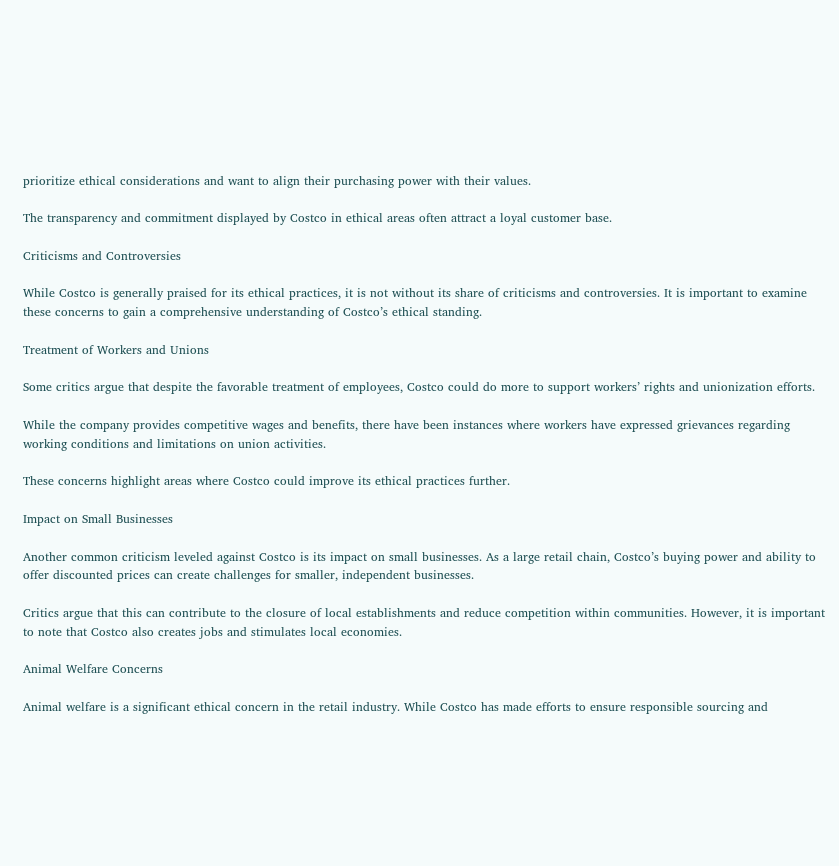prioritize ethical considerations and want to align their purchasing power with their values.

The transparency and commitment displayed by Costco in ethical areas often attract a loyal customer base.

Criticisms and Controversies

While Costco is generally praised for its ethical practices, it is not without its share of criticisms and controversies. It is important to examine these concerns to gain a comprehensive understanding of Costco’s ethical standing.

Treatment of Workers and Unions

Some critics argue that despite the favorable treatment of employees, Costco could do more to support workers’ rights and unionization efforts.

While the company provides competitive wages and benefits, there have been instances where workers have expressed grievances regarding working conditions and limitations on union activities.

These concerns highlight areas where Costco could improve its ethical practices further.

Impact on Small Businesses

Another common criticism leveled against Costco is its impact on small businesses. As a large retail chain, Costco’s buying power and ability to offer discounted prices can create challenges for smaller, independent businesses.

Critics argue that this can contribute to the closure of local establishments and reduce competition within communities. However, it is important to note that Costco also creates jobs and stimulates local economies.

Animal Welfare Concerns

Animal welfare is a significant ethical concern in the retail industry. While Costco has made efforts to ensure responsible sourcing and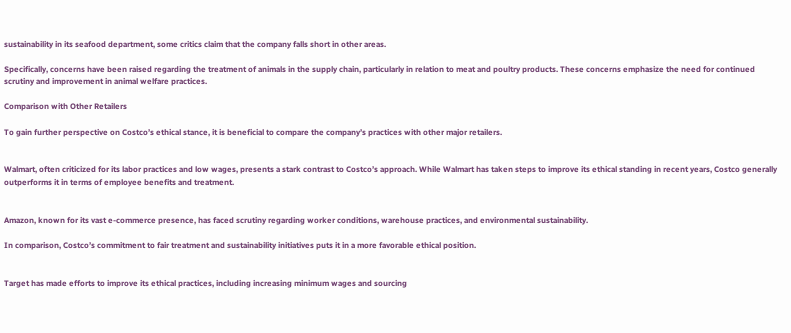sustainability in its seafood department, some critics claim that the company falls short in other areas.

Specifically, concerns have been raised regarding the treatment of animals in the supply chain, particularly in relation to meat and poultry products. These concerns emphasize the need for continued scrutiny and improvement in animal welfare practices.

Comparison with Other Retailers

To gain further perspective on Costco’s ethical stance, it is beneficial to compare the company’s practices with other major retailers.


Walmart, often criticized for its labor practices and low wages, presents a stark contrast to Costco’s approach. While Walmart has taken steps to improve its ethical standing in recent years, Costco generally outperforms it in terms of employee benefits and treatment.


Amazon, known for its vast e-commerce presence, has faced scrutiny regarding worker conditions, warehouse practices, and environmental sustainability.

In comparison, Costco’s commitment to fair treatment and sustainability initiatives puts it in a more favorable ethical position.


Target has made efforts to improve its ethical practices, including increasing minimum wages and sourcing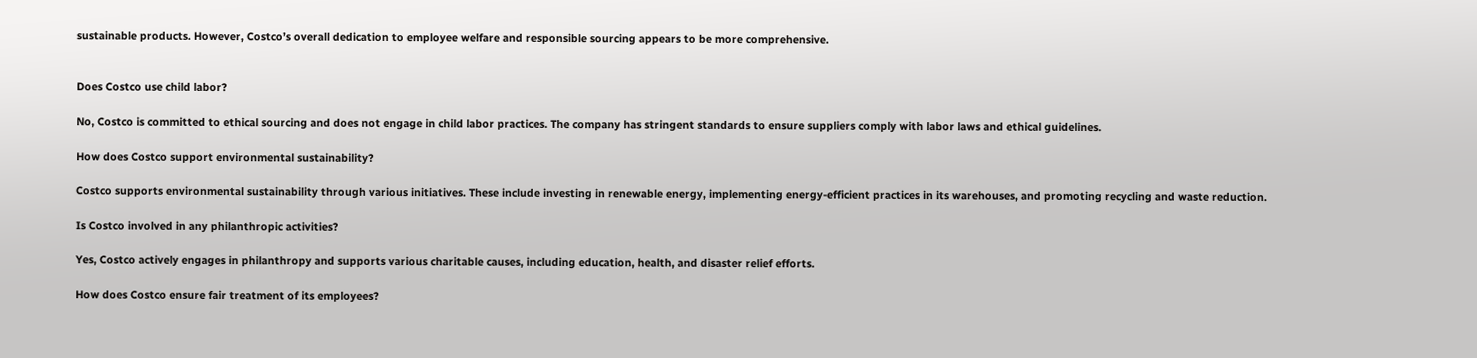sustainable products. However, Costco’s overall dedication to employee welfare and responsible sourcing appears to be more comprehensive.


Does Costco use child labor?

No, Costco is committed to ethical sourcing and does not engage in child labor practices. The company has stringent standards to ensure suppliers comply with labor laws and ethical guidelines.

How does Costco support environmental sustainability?

Costco supports environmental sustainability through various initiatives. These include investing in renewable energy, implementing energy-efficient practices in its warehouses, and promoting recycling and waste reduction.

Is Costco involved in any philanthropic activities?

Yes, Costco actively engages in philanthropy and supports various charitable causes, including education, health, and disaster relief efforts.

How does Costco ensure fair treatment of its employees?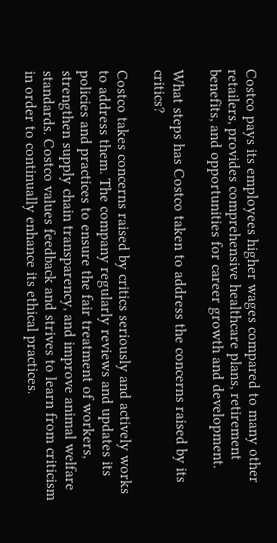Costco pays its employees higher wages compared to many other retailers, provides comprehensive healthcare plans, retirement benefits, and opportunities for career growth and development.

What steps has Costco taken to address the concerns raised by its critics?

Costco takes concerns raised by critics seriously and actively works to address them. The company regularly reviews and updates its policies and practices to ensure the fair treatment of workers, strengthen supply chain transparency, and improve animal welfare standards. Costco values feedback and strives to learn from criticism in order to continually enhance its ethical practices.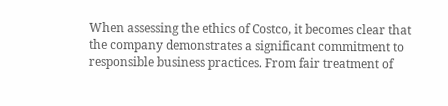When assessing the ethics of Costco, it becomes clear that the company demonstrates a significant commitment to responsible business practices. From fair treatment of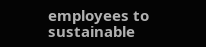employees to sustainable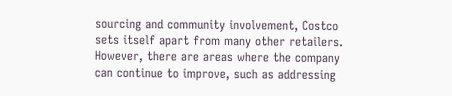sourcing and community involvement, Costco sets itself apart from many other retailers. However, there are areas where the company can continue to improve, such as addressing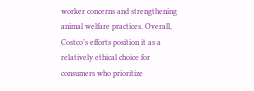worker concerns and strengthening animal welfare practices. Overall, Costco’s efforts position it as a relatively ethical choice for consumers who prioritize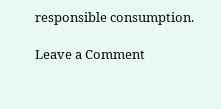responsible consumption.

Leave a Comment